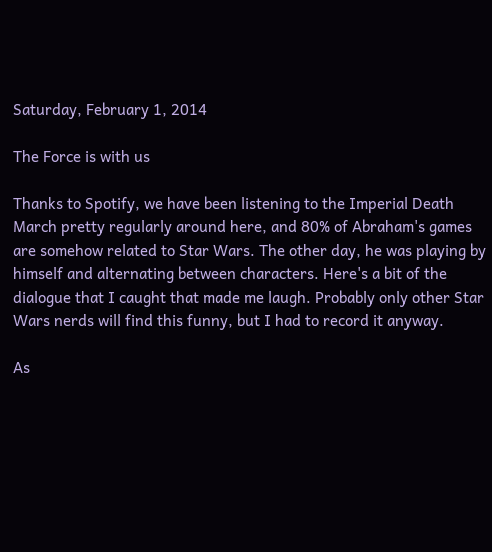Saturday, February 1, 2014

The Force is with us

Thanks to Spotify, we have been listening to the Imperial Death March pretty regularly around here, and 80% of Abraham's games are somehow related to Star Wars. The other day, he was playing by himself and alternating between characters. Here's a bit of the dialogue that I caught that made me laugh. Probably only other Star Wars nerds will find this funny, but I had to record it anyway.

As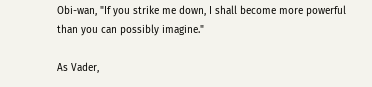Obi-wan, "If you strike me down, I shall become more powerful than you can possibly imagine."

As Vader,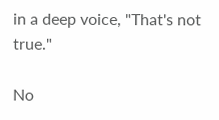in a deep voice, "That's not true."

No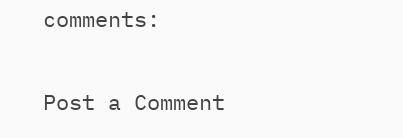comments:

Post a Comment